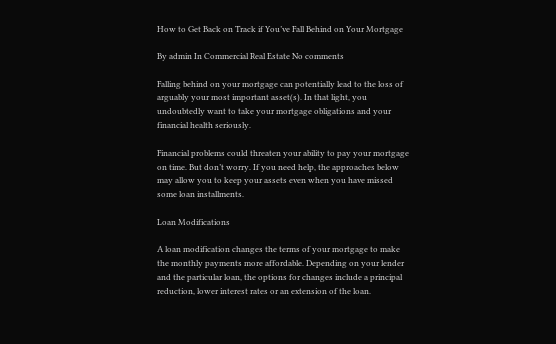How to Get Back on Track if You’ve Fall Behind on Your Mortgage

By admin In Commercial Real Estate No comments

Falling behind on your mortgage can potentially lead to the loss of arguably your most important asset(s). In that light, you undoubtedly want to take your mortgage obligations and your financial health seriously.

Financial problems could threaten your ability to pay your mortgage on time. But don’t worry. If you need help, the approaches below may allow you to keep your assets even when you have missed some loan installments.

Loan Modifications

A loan modification changes the terms of your mortgage to make the monthly payments more affordable. Depending on your lender and the particular loan, the options for changes include a principal reduction, lower interest rates or an extension of the loan.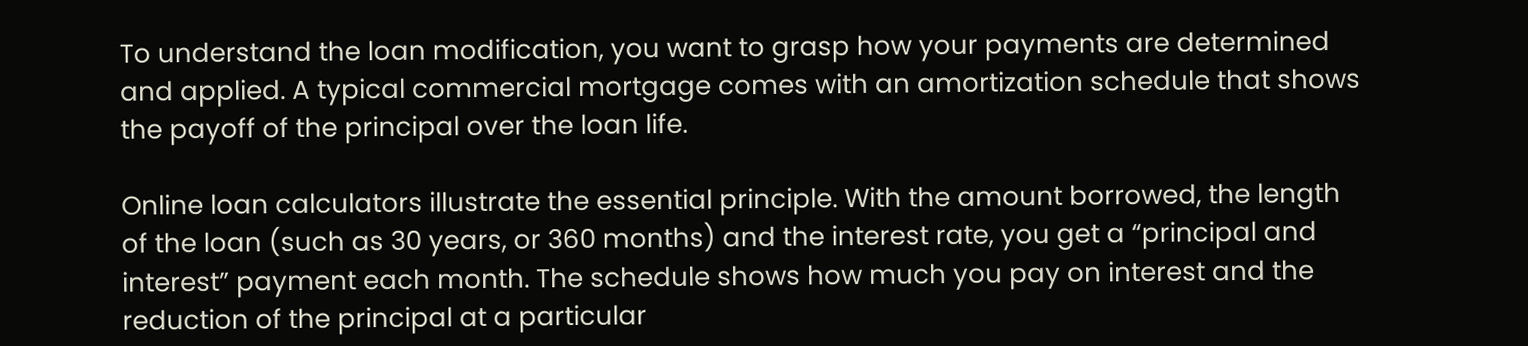To understand the loan modification, you want to grasp how your payments are determined and applied. A typical commercial mortgage comes with an amortization schedule that shows the payoff of the principal over the loan life.

Online loan calculators illustrate the essential principle. With the amount borrowed, the length of the loan (such as 30 years, or 360 months) and the interest rate, you get a “principal and interest” payment each month. The schedule shows how much you pay on interest and the reduction of the principal at a particular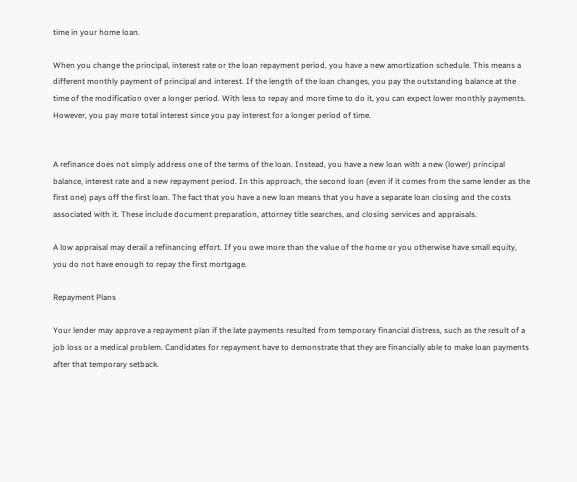time in your home loan.

When you change the principal, interest rate or the loan repayment period, you have a new amortization schedule. This means a different monthly payment of principal and interest. If the length of the loan changes, you pay the outstanding balance at the time of the modification over a longer period. With less to repay and more time to do it, you can expect lower monthly payments. However, you pay more total interest since you pay interest for a longer period of time.


A refinance does not simply address one of the terms of the loan. Instead, you have a new loan with a new (lower) principal balance, interest rate and a new repayment period. In this approach, the second loan (even if it comes from the same lender as the first one) pays off the first loan. The fact that you have a new loan means that you have a separate loan closing and the costs associated with it. These include document preparation, attorney title searches, and closing services and appraisals.

A low appraisal may derail a refinancing effort. If you owe more than the value of the home or you otherwise have small equity, you do not have enough to repay the first mortgage.

Repayment Plans

Your lender may approve a repayment plan if the late payments resulted from temporary financial distress, such as the result of a job loss or a medical problem. Candidates for repayment have to demonstrate that they are financially able to make loan payments after that temporary setback.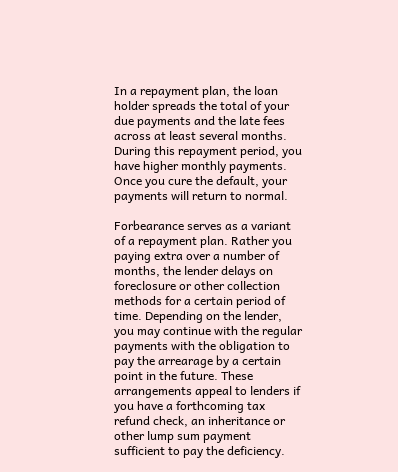In a repayment plan, the loan holder spreads the total of your due payments and the late fees across at least several months. During this repayment period, you have higher monthly payments. Once you cure the default, your payments will return to normal.

Forbearance serves as a variant of a repayment plan. Rather you paying extra over a number of months, the lender delays on foreclosure or other collection methods for a certain period of time. Depending on the lender, you may continue with the regular payments with the obligation to pay the arrearage by a certain point in the future. These arrangements appeal to lenders if you have a forthcoming tax refund check, an inheritance or other lump sum payment sufficient to pay the deficiency.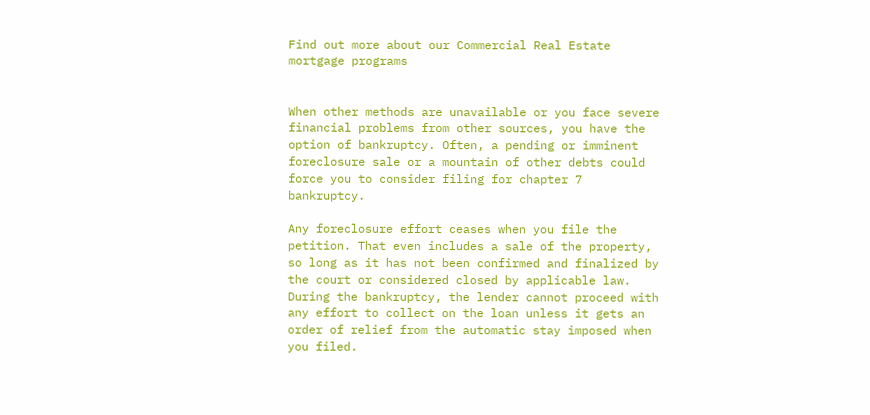Find out more about our Commercial Real Estate mortgage programs


When other methods are unavailable or you face severe financial problems from other sources, you have the option of bankruptcy. Often, a pending or imminent foreclosure sale or a mountain of other debts could force you to consider filing for chapter 7 bankruptcy.

Any foreclosure effort ceases when you file the petition. That even includes a sale of the property, so long as it has not been confirmed and finalized by the court or considered closed by applicable law. During the bankruptcy, the lender cannot proceed with any effort to collect on the loan unless it gets an order of relief from the automatic stay imposed when you filed.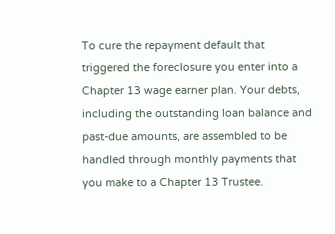To cure the repayment default that triggered the foreclosure you enter into a Chapter 13 wage earner plan. Your debts, including the outstanding loan balance and past-due amounts, are assembled to be handled through monthly payments that you make to a Chapter 13 Trustee.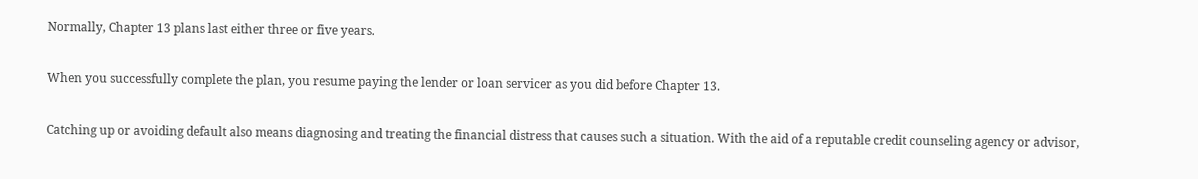Normally, Chapter 13 plans last either three or five years.

When you successfully complete the plan, you resume paying the lender or loan servicer as you did before Chapter 13.

Catching up or avoiding default also means diagnosing and treating the financial distress that causes such a situation. With the aid of a reputable credit counseling agency or advisor,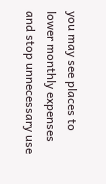you may see places to lower monthly expenses and stop unnecessary use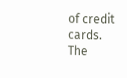of credit cards. The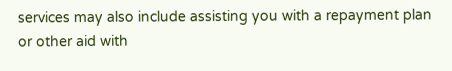services may also include assisting you with a repayment plan or other aid with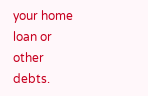your home loan or other debts.